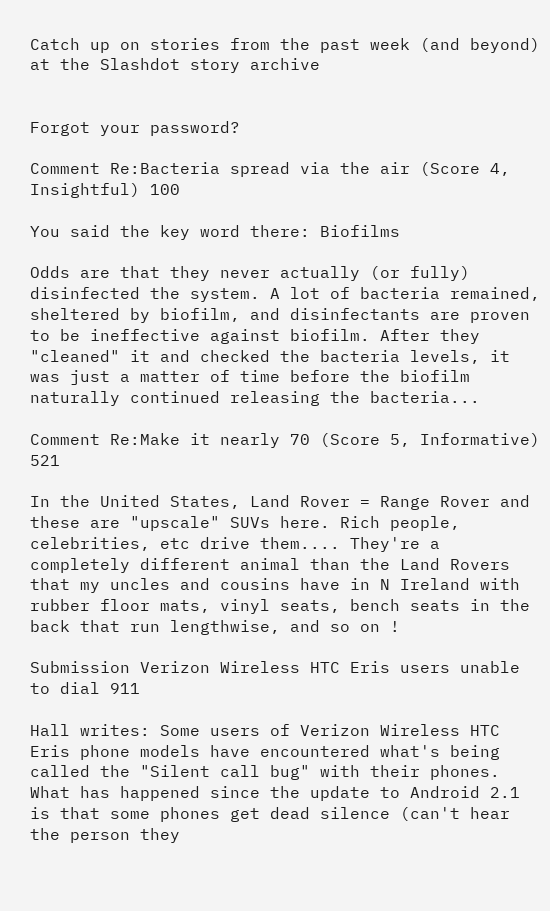Catch up on stories from the past week (and beyond) at the Slashdot story archive


Forgot your password?

Comment Re:Bacteria spread via the air (Score 4, Insightful) 100

You said the key word there: Biofilms

Odds are that they never actually (or fully) disinfected the system. A lot of bacteria remained, sheltered by biofilm, and disinfectants are proven to be ineffective against biofilm. After they "cleaned" it and checked the bacteria levels, it was just a matter of time before the biofilm naturally continued releasing the bacteria...

Comment Re:Make it nearly 70 (Score 5, Informative) 521

In the United States, Land Rover = Range Rover and these are "upscale" SUVs here. Rich people, celebrities, etc drive them.... They're a completely different animal than the Land Rovers that my uncles and cousins have in N Ireland with rubber floor mats, vinyl seats, bench seats in the back that run lengthwise, and so on !

Submission Verizon Wireless HTC Eris users unable to dial 911

Hall writes: Some users of Verizon Wireless HTC Eris phone models have encountered what's being called the "Silent call bug" with their phones. What has happened since the update to Android 2.1 is that some phones get dead silence (can't hear the person they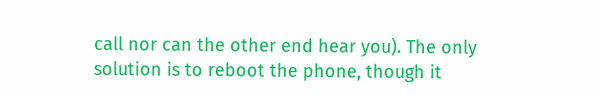call nor can the other end hear you). The only solution is to reboot the phone, though it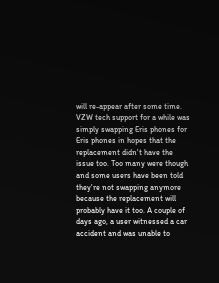will re-appear after some time. VZW tech support for a while was simply swapping Eris phones for Eris phones in hopes that the replacement didn't have the issue too. Too many were though and some users have been told they're not swapping anymore because the replacement will probably have it too. A couple of days ago, a user witnessed a car accident and was unable to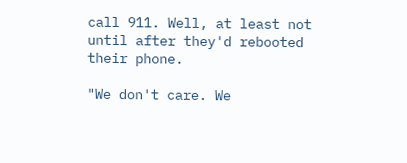call 911. Well, at least not until after they'd rebooted their phone.

"We don't care. We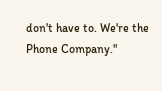don't have to. We're the Phone Company."